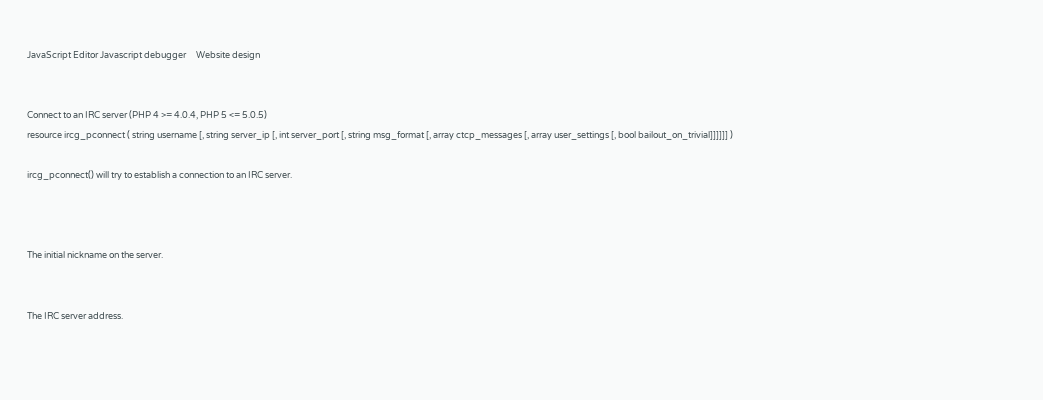JavaScript Editor Javascript debugger     Website design


Connect to an IRC server (PHP 4 >= 4.0.4, PHP 5 <= 5.0.5)
resource ircg_pconnect ( string username [, string server_ip [, int server_port [, string msg_format [, array ctcp_messages [, array user_settings [, bool bailout_on_trivial]]]]]] )

ircg_pconnect() will try to establish a connection to an IRC server.



The initial nickname on the server.


The IRC server address.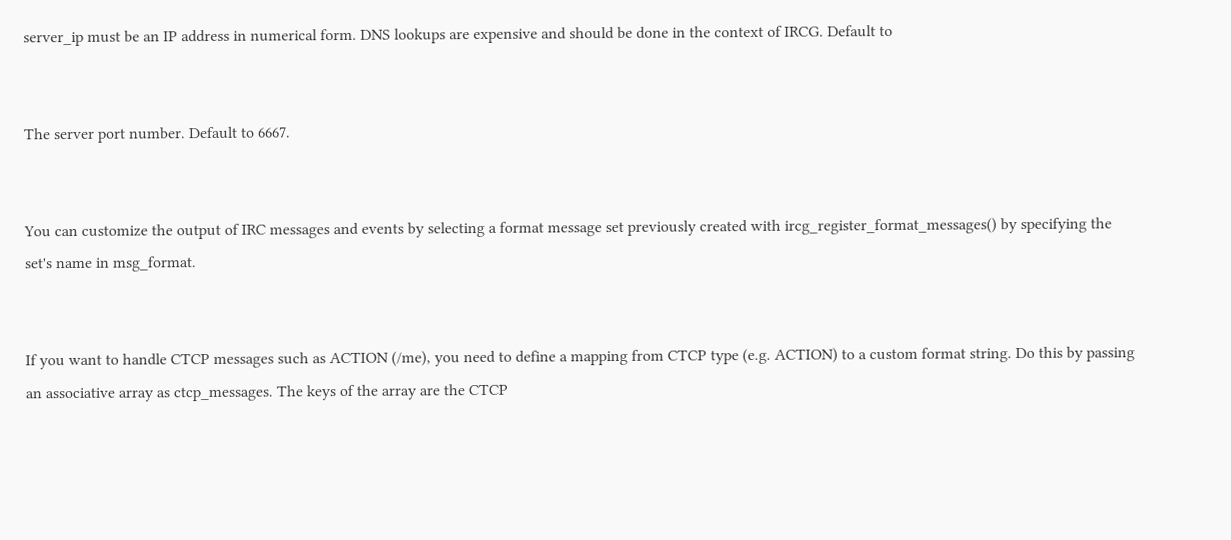server_ip must be an IP address in numerical form. DNS lookups are expensive and should be done in the context of IRCG. Default to


The server port number. Default to 6667.


You can customize the output of IRC messages and events by selecting a format message set previously created with ircg_register_format_messages() by specifying the set's name in msg_format.


If you want to handle CTCP messages such as ACTION (/me), you need to define a mapping from CTCP type (e.g. ACTION) to a custom format string. Do this by passing an associative array as ctcp_messages. The keys of the array are the CTCP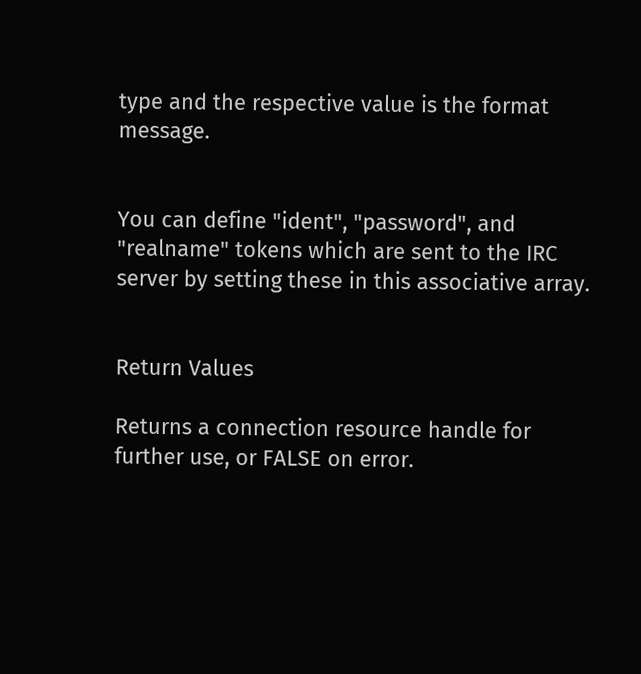type and the respective value is the format message.


You can define "ident", "password", and "realname" tokens which are sent to the IRC server by setting these in this associative array.


Return Values

Returns a connection resource handle for further use, or FALSE on error.